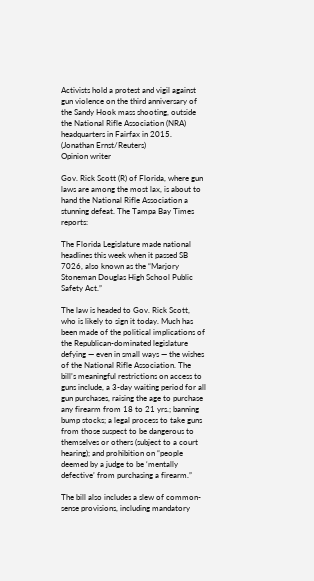Activists hold a protest and vigil against gun violence on the third anniversary of the Sandy Hook mass shooting, outside the National Rifle Association (NRA) headquarters in Fairfax in 2015. (Jonathan Ernst/Reuters)
Opinion writer

Gov. Rick Scott (R) of Florida, where gun laws are among the most lax, is about to hand the National Rifle Association a stunning defeat. The Tampa Bay Times reports:

The Florida Legislature made national headlines this week when it passed SB 7026, also known as the “Marjory Stoneman Douglas High School Public Safety Act.”

The law is headed to Gov. Rick Scott, who is likely to sign it today. Much has been made of the political implications of the Republican-dominated legislature defying — even in small ways — the wishes of the National Rifle Association. The bill’s meaningful restrictions on access to guns include, a 3-day waiting period for all gun purchases, raising the age to purchase any firearm from 18 to 21 yrs.; banning bump stocks; a legal process to take guns from those suspect to be dangerous to themselves or others (subject to a court hearing); and prohibition on “people deemed by a judge to be ‘mentally defective’ from purchasing a firearm.”

The bill also includes a slew of common-sense provisions, including mandatory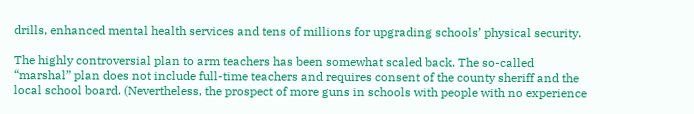drills, enhanced mental health services and tens of millions for upgrading schools’ physical security.

The highly controversial plan to arm teachers has been somewhat scaled back. The so-called “marshal” plan does not include full-time teachers and requires consent of the county sheriff and the local school board. (Nevertheless, the prospect of more guns in schools with people with no experience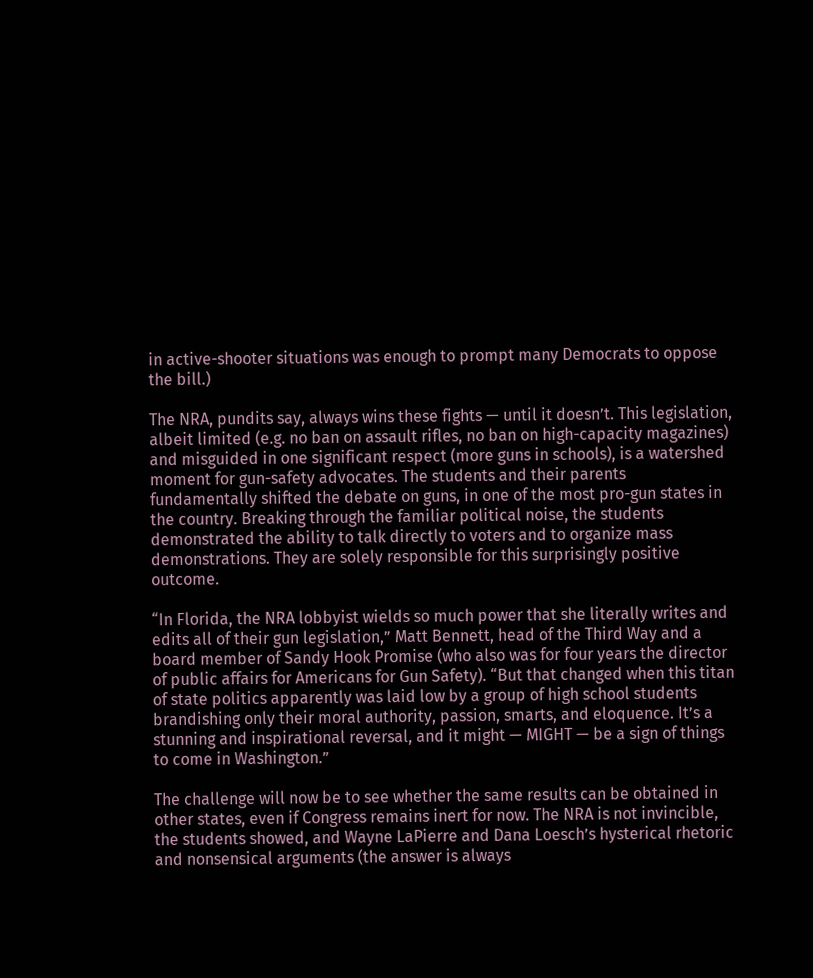in active-shooter situations was enough to prompt many Democrats to oppose the bill.)

The NRA, pundits say, always wins these fights — until it doesn’t. This legislation, albeit limited (e.g. no ban on assault rifles, no ban on high-capacity magazines) and misguided in one significant respect (more guns in schools), is a watershed moment for gun-safety advocates. The students and their parents fundamentally shifted the debate on guns, in one of the most pro-gun states in the country. Breaking through the familiar political noise, the students demonstrated the ability to talk directly to voters and to organize mass demonstrations. They are solely responsible for this surprisingly positive outcome.

“In Florida, the NRA lobbyist wields so much power that she literally writes and edits all of their gun legislation,” Matt Bennett, head of the Third Way and a board member of Sandy Hook Promise (who also was for four years the director of public affairs for Americans for Gun Safety). “But that changed when this titan of state politics apparently was laid low by a group of high school students brandishing only their moral authority, passion, smarts, and eloquence. It’s a stunning and inspirational reversal, and it might — MIGHT — be a sign of things to come in Washington.”

The challenge will now be to see whether the same results can be obtained in other states, even if Congress remains inert for now. The NRA is not invincible, the students showed, and Wayne LaPierre and Dana Loesch’s hysterical rhetoric and nonsensical arguments (the answer is always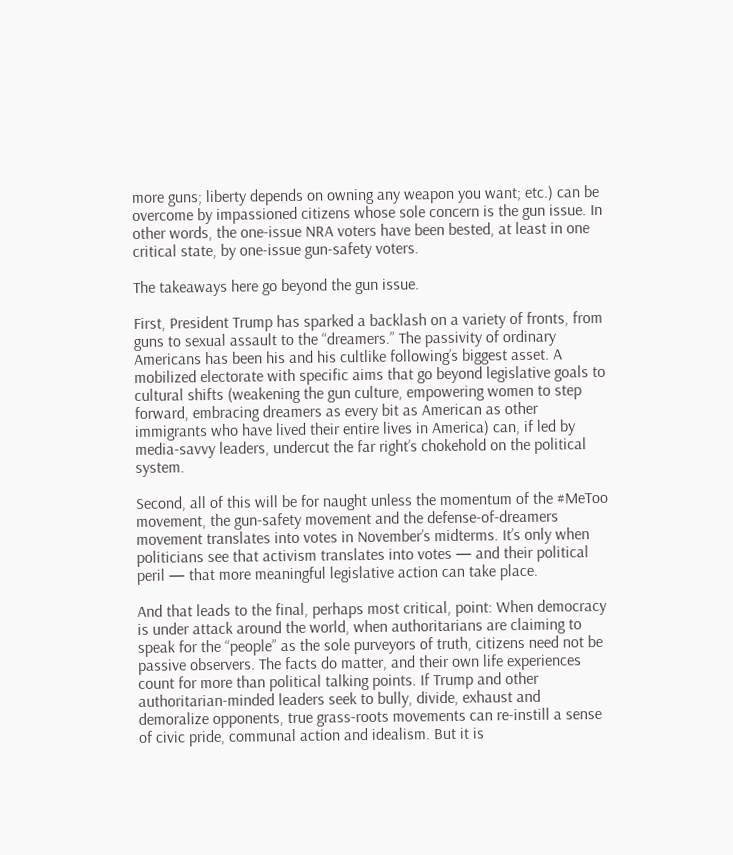more guns; liberty depends on owning any weapon you want; etc.) can be overcome by impassioned citizens whose sole concern is the gun issue. In other words, the one-issue NRA voters have been bested, at least in one critical state, by one-issue gun-safety voters.

The takeaways here go beyond the gun issue.

First, President Trump has sparked a backlash on a variety of fronts, from guns to sexual assault to the “dreamers.” The passivity of ordinary Americans has been his and his cultlike following’s biggest asset. A mobilized electorate with specific aims that go beyond legislative goals to cultural shifts (weakening the gun culture, empowering women to step forward, embracing dreamers as every bit as American as other immigrants who have lived their entire lives in America) can, if led by media-savvy leaders, undercut the far right’s chokehold on the political system.

Second, all of this will be for naught unless the momentum of the #MeToo movement, the gun-safety movement and the defense-of-dreamers movement translates into votes in November’s midterms. It’s only when politicians see that activism translates into votes — and their political peril — that more meaningful legislative action can take place.

And that leads to the final, perhaps most critical, point: When democracy is under attack around the world, when authoritarians are claiming to speak for the “people” as the sole purveyors of truth, citizens need not be passive observers. The facts do matter, and their own life experiences count for more than political talking points. If Trump and other authoritarian-minded leaders seek to bully, divide, exhaust and demoralize opponents, true grass-roots movements can re-instill a sense of civic pride, communal action and idealism. But it is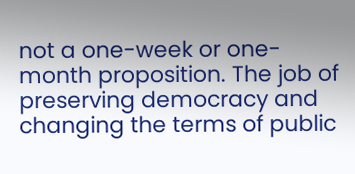not a one-week or one-month proposition. The job of preserving democracy and changing the terms of public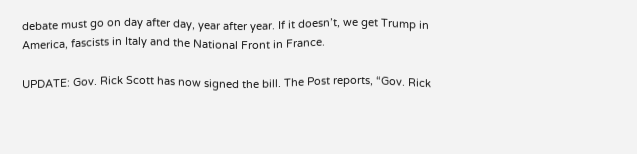debate must go on day after day, year after year. If it doesn’t, we get Trump in America, fascists in Italy and the National Front in France.

UPDATE: Gov. Rick Scott has now signed the bill. The Post reports, “Gov. Rick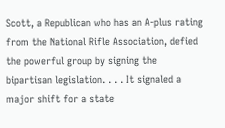Scott, a Republican who has an A-plus rating from the National Rifle Association, defied the powerful group by signing the bipartisan legislation. . . . It signaled a major shift for a state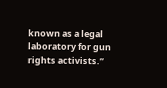known as a legal laboratory for gun rights activists.”